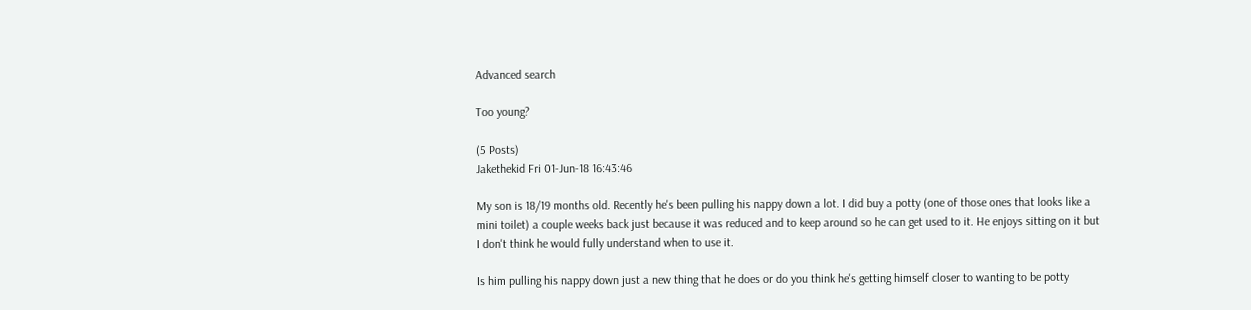Advanced search

Too young?

(5 Posts)
Jakethekid Fri 01-Jun-18 16:43:46

My son is 18/19 months old. Recently he's been pulling his nappy down a lot. I did buy a potty (one of those ones that looks like a mini toilet) a couple weeks back just because it was reduced and to keep around so he can get used to it. He enjoys sitting on it but I don't think he would fully understand when to use it.

Is him pulling his nappy down just a new thing that he does or do you think he's getting himself closer to wanting to be potty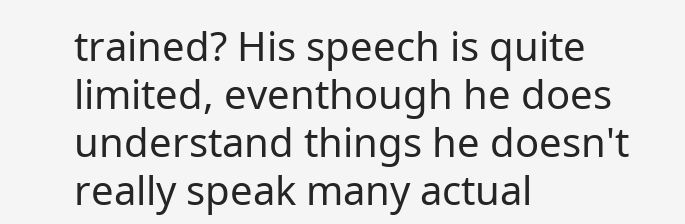trained? His speech is quite limited, eventhough he does understand things he doesn't really speak many actual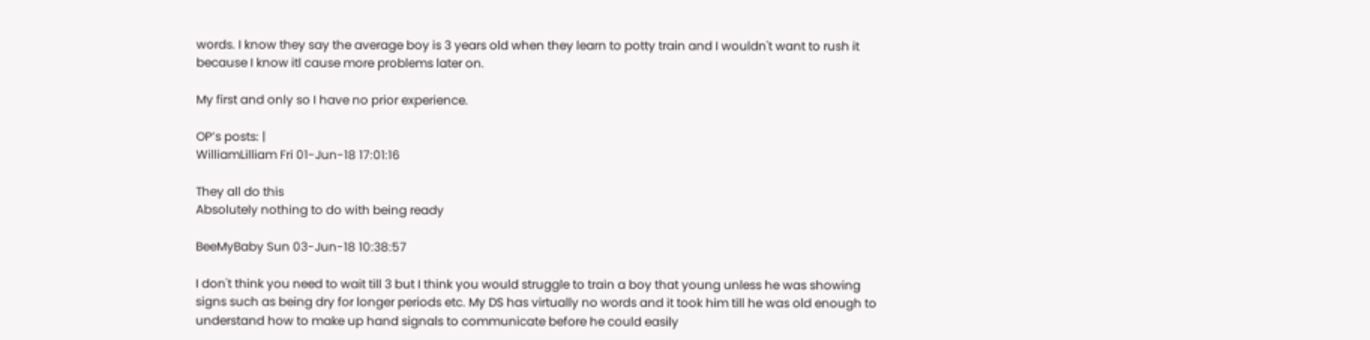words. I know they say the average boy is 3 years old when they learn to potty train and I wouldn't want to rush it because I know itl cause more problems later on.

My first and only so I have no prior experience.

OP’s posts: |
WilliamLilliam Fri 01-Jun-18 17:01:16

They all do this
Absolutely nothing to do with being ready

BeeMyBaby Sun 03-Jun-18 10:38:57

I don't think you need to wait till 3 but I think you would struggle to train a boy that young unless he was showing signs such as being dry for longer periods etc. My DS has virtually no words and it took him till he was old enough to understand how to make up hand signals to communicate before he could easily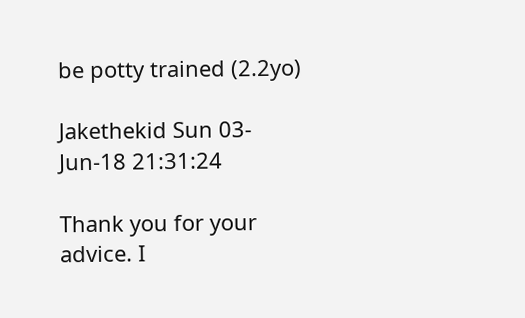be potty trained (2.2yo)

Jakethekid Sun 03-Jun-18 21:31:24

Thank you for your advice. I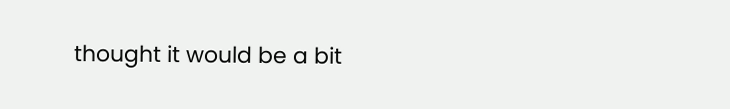thought it would be a bit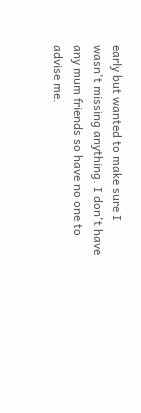early but wanted to make sure I wasn't missing anything. I don't have any mum friends so have no one to advise me.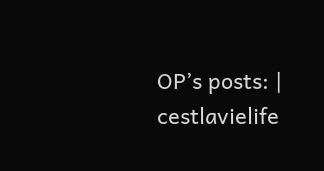OP’s posts: |
cestlavielife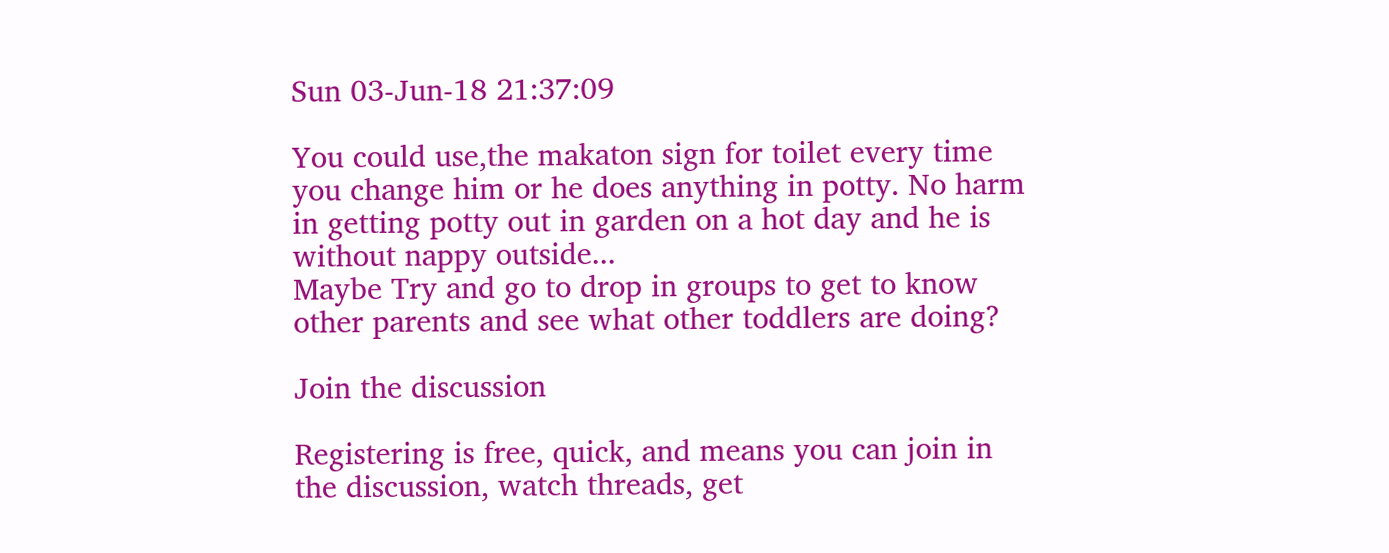Sun 03-Jun-18 21:37:09

You could use,the makaton sign for toilet every time you change him or he does anything in potty. No harm in getting potty out in garden on a hot day and he is without nappy outside...
Maybe Try and go to drop in groups to get to know other parents and see what other toddlers are doing?

Join the discussion

Registering is free, quick, and means you can join in the discussion, watch threads, get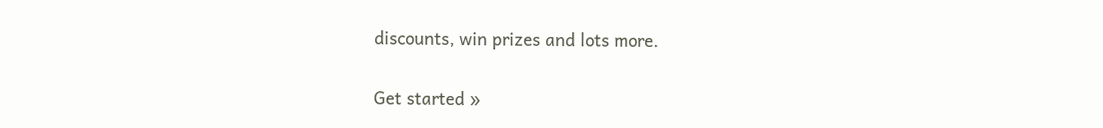discounts, win prizes and lots more.

Get started »